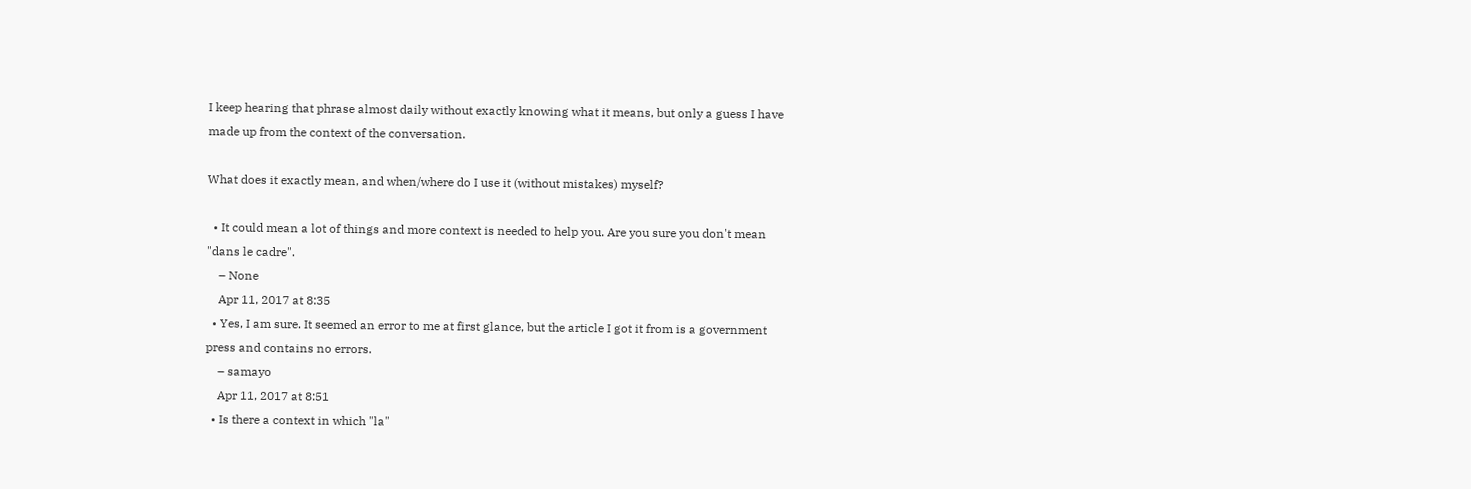I keep hearing that phrase almost daily without exactly knowing what it means, but only a guess I have made up from the context of the conversation.

What does it exactly mean, and when/where do I use it (without mistakes) myself?

  • It could mean a lot of things and more context is needed to help you. Are you sure you don't mean "dans le cadre".
    – None
    Apr 11, 2017 at 8:35
  • Yes, I am sure. It seemed an error to me at first glance, but the article I got it from is a government press and contains no errors.
    – samayo
    Apr 11, 2017 at 8:51
  • Is there a context in which "la"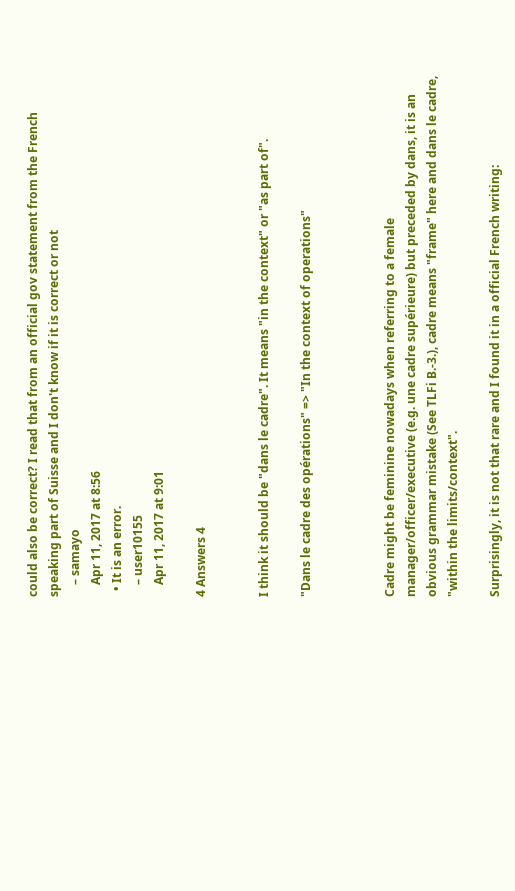could also be correct? I read that from an official gov statement from the French speaking part of Suisse and I don't know if it is correct or not
    – samayo
    Apr 11, 2017 at 8:56
  • It is an error.
    – user10155
    Apr 11, 2017 at 9:01

4 Answers 4


I think it should be "dans le cadre". It means "in the context" or "as part of".

"Dans le cadre des opérations" => "In the context of operations"



Cadre might be feminine nowadays when referring to a female manager/officer/executive (e.g. une cadre supérieure) but preceded by dans, it is an obvious grammar mistake (See TLFi B.-3.), cadre means "frame" here and dans le cadre, "within the limits/context".

Surprisingly, it is not that rare and I found it in a official French writing: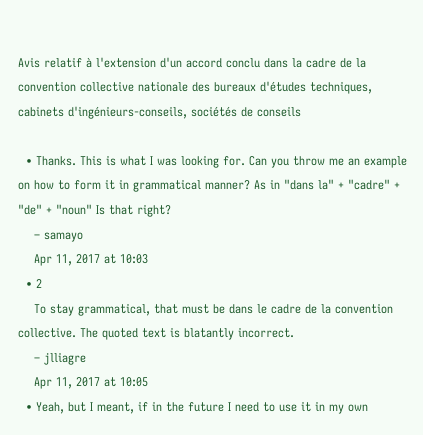Avis relatif à l'extension d'un accord conclu dans la cadre de la convention collective nationale des bureaux d'études techniques, cabinets d'ingénieurs-conseils, sociétés de conseils

  • Thanks. This is what I was looking for. Can you throw me an example on how to form it in grammatical manner? As in "dans la" + "cadre" + "de" + "noun" Is that right?
    – samayo
    Apr 11, 2017 at 10:03
  • 2
    To stay grammatical, that must be dans le cadre de la convention collective. The quoted text is blatantly incorrect.
    – jlliagre
    Apr 11, 2017 at 10:05
  • Yeah, but I meant, if in the future I need to use it in my own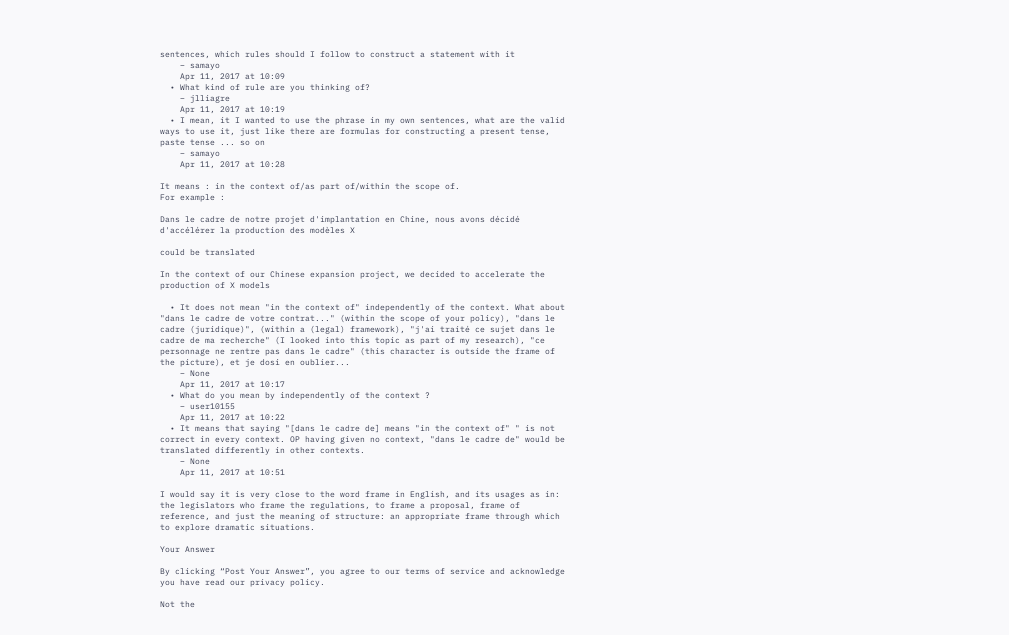sentences, which rules should I follow to construct a statement with it
    – samayo
    Apr 11, 2017 at 10:09
  • What kind of rule are you thinking of?
    – jlliagre
    Apr 11, 2017 at 10:19
  • I mean, it I wanted to use the phrase in my own sentences, what are the valid ways to use it, just like there are formulas for constructing a present tense, paste tense ... so on
    – samayo
    Apr 11, 2017 at 10:28

It means : in the context of/as part of/within the scope of.
For example :

Dans le cadre de notre projet d'implantation en Chine, nous avons décidé d'accélérer la production des modèles X

could be translated

In the context of our Chinese expansion project, we decided to accelerate the production of X models

  • It does not mean "in the context of" independently of the context. What about "dans le cadre de votre contrat..." (within the scope of your policy), "dans le cadre (juridique)", (within a (legal) framework), "j'ai traité ce sujet dans le cadre de ma recherche" (I looked into this topic as part of my research), "ce personnage ne rentre pas dans le cadre" (this character is outside the frame of the picture), et je dosi en oublier...
    – None
    Apr 11, 2017 at 10:17
  • What do you mean by independently of the context ?
    – user10155
    Apr 11, 2017 at 10:22
  • It means that saying "[dans le cadre de] means "in the context of" " is not correct in every context. OP having given no context, "dans le cadre de" would be translated differently in other contexts.
    – None
    Apr 11, 2017 at 10:51

I would say it is very close to the word frame in English, and its usages as in: the legislators who frame the regulations, to frame a proposal, frame of reference, and just the meaning of structure: an appropriate frame through which to explore dramatic situations.

Your Answer

By clicking “Post Your Answer”, you agree to our terms of service and acknowledge you have read our privacy policy.

Not the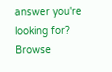answer you're looking for? Browse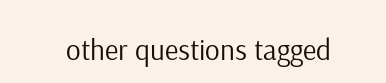other questions tagged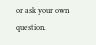or ask your own question.